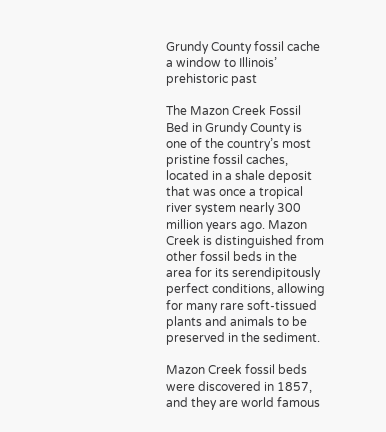Grundy County fossil cache a window to Illinois’ prehistoric past

The Mazon Creek Fossil Bed in Grundy County is one of the country’s most pristine fossil caches, located in a shale deposit that was once a tropical river system nearly 300 million years ago. Mazon Creek is distinguished from other fossil beds in the area for its serendipitously perfect conditions, allowing for many rare soft-tissued plants and animals to be preserved in the sediment.

Mazon Creek fossil beds were discovered in 1857, and they are world famous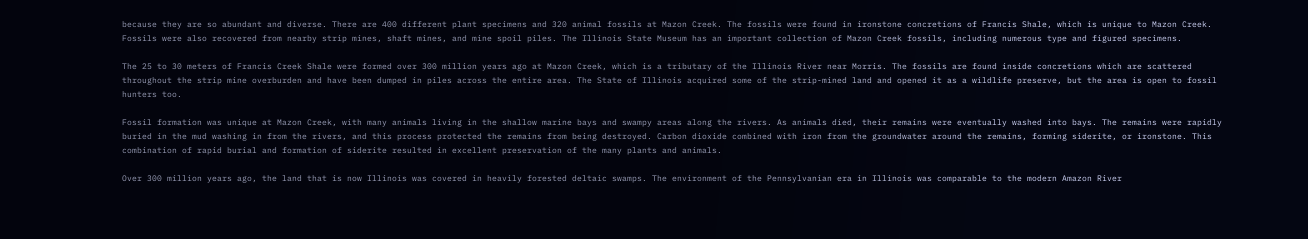because they are so abundant and diverse. There are 400 different plant specimens and 320 animal fossils at Mazon Creek. The fossils were found in ironstone concretions of Francis Shale, which is unique to Mazon Creek.  Fossils were also recovered from nearby strip mines, shaft mines, and mine spoil piles. The Illinois State Museum has an important collection of Mazon Creek fossils, including numerous type and figured specimens.

The 25 to 30 meters of Francis Creek Shale were formed over 300 million years ago at Mazon Creek, which is a tributary of the Illinois River near Morris. The fossils are found inside concretions which are scattered throughout the strip mine overburden and have been dumped in piles across the entire area. The State of Illinois acquired some of the strip-mined land and opened it as a wildlife preserve, but the area is open to fossil hunters too.

Fossil formation was unique at Mazon Creek, with many animals living in the shallow marine bays and swampy areas along the rivers. As animals died, their remains were eventually washed into bays. The remains were rapidly buried in the mud washing in from the rivers, and this process protected the remains from being destroyed. Carbon dioxide combined with iron from the groundwater around the remains, forming siderite, or ironstone. This combination of rapid burial and formation of siderite resulted in excellent preservation of the many plants and animals.

Over 300 million years ago, the land that is now Illinois was covered in heavily forested deltaic swamps. The environment of the Pennsylvanian era in Illinois was comparable to the modern Amazon River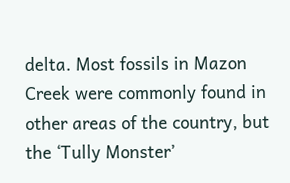delta. Most fossils in Mazon Creek were commonly found in other areas of the country, but the ‘Tully Monster’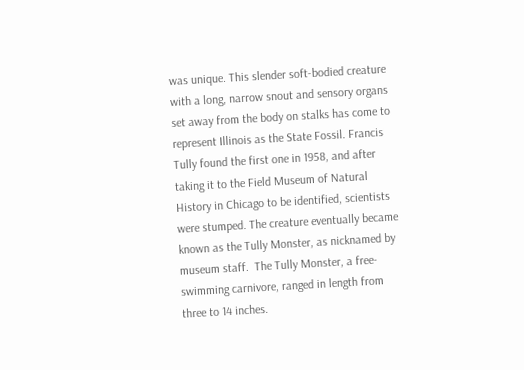was unique. This slender soft-bodied creature with a long, narrow snout and sensory organs set away from the body on stalks has come to represent Illinois as the State Fossil. Francis Tully found the first one in 1958, and after taking it to the Field Museum of Natural History in Chicago to be identified, scientists were stumped. The creature eventually became known as the Tully Monster, as nicknamed by museum staff.  The Tully Monster, a free-swimming carnivore, ranged in length from three to 14 inches.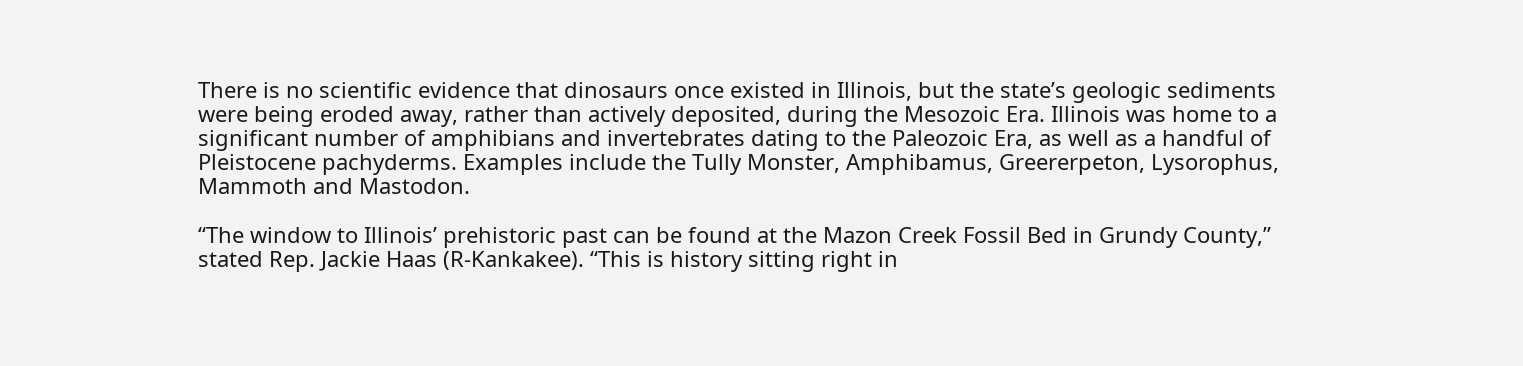There is no scientific evidence that dinosaurs once existed in Illinois, but the state’s geologic sediments were being eroded away, rather than actively deposited, during the Mesozoic Era. Illinois was home to a significant number of amphibians and invertebrates dating to the Paleozoic Era, as well as a handful of Pleistocene pachyderms. Examples include the Tully Monster, Amphibamus, Greererpeton, Lysorophus, Mammoth and Mastodon.

“The window to Illinois’ prehistoric past can be found at the Mazon Creek Fossil Bed in Grundy County,” stated Rep. Jackie Haas (R-Kankakee). “This is history sitting right in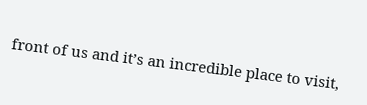front of us and it’s an incredible place to visit,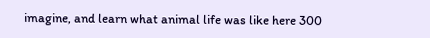imagine, and learn what animal life was like here 300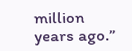million years ago.”